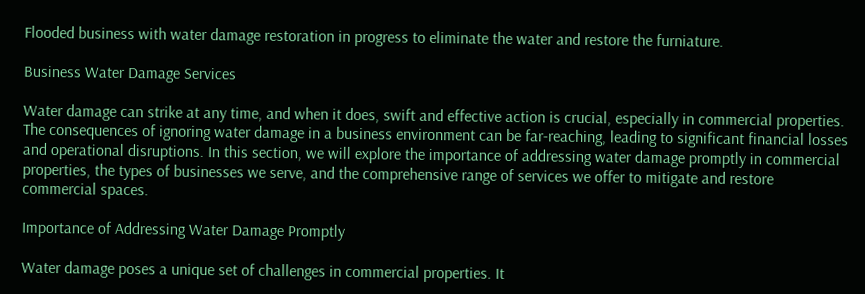Flooded business with water damage restoration in progress to eliminate the water and restore the furniature.

Business Water Damage Services

Water damage can strike at any time, and when it does, swift and effective action is crucial, especially in commercial properties. The consequences of ignoring water damage in a business environment can be far-reaching, leading to significant financial losses and operational disruptions. In this section, we will explore the importance of addressing water damage promptly in commercial properties, the types of businesses we serve, and the comprehensive range of services we offer to mitigate and restore commercial spaces.

Importance of Addressing Water Damage Promptly

Water damage poses a unique set of challenges in commercial properties. It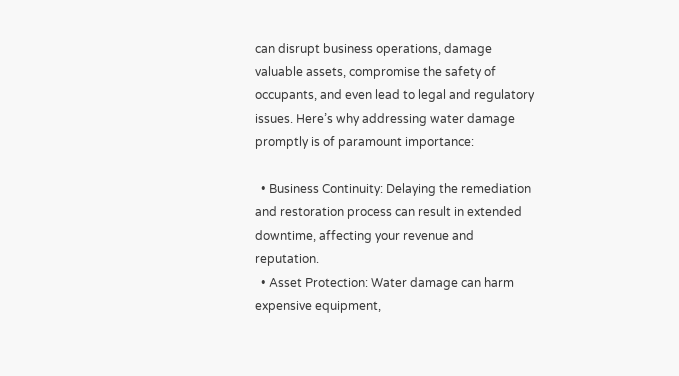can disrupt business operations, damage valuable assets, compromise the safety of occupants, and even lead to legal and regulatory issues. Here’s why addressing water damage promptly is of paramount importance:

  • Business Continuity: Delaying the remediation and restoration process can result in extended downtime, affecting your revenue and reputation.
  • Asset Protection: Water damage can harm expensive equipment,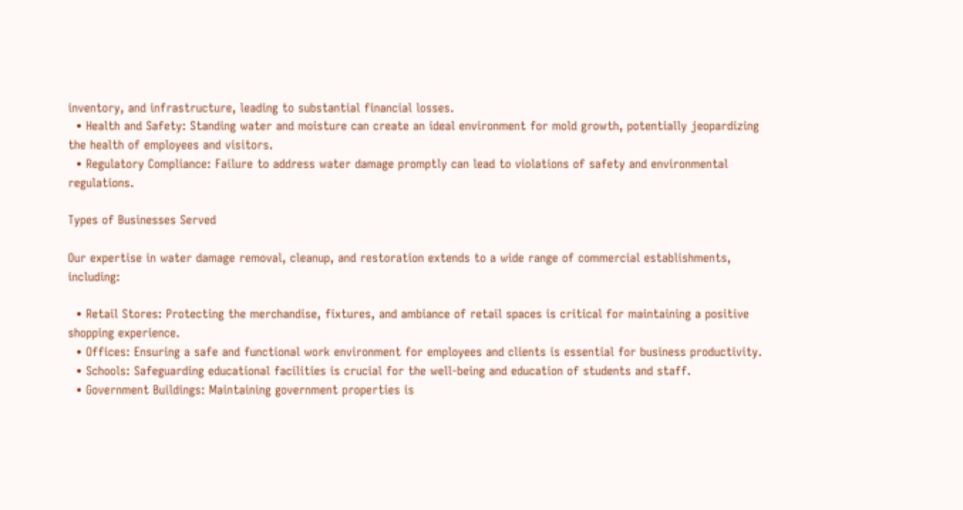inventory, and infrastructure, leading to substantial financial losses.
  • Health and Safety: Standing water and moisture can create an ideal environment for mold growth, potentially jeopardizing the health of employees and visitors.
  • Regulatory Compliance: Failure to address water damage promptly can lead to violations of safety and environmental regulations.

Types of Businesses Served

Our expertise in water damage removal, cleanup, and restoration extends to a wide range of commercial establishments, including:

  • Retail Stores: Protecting the merchandise, fixtures, and ambiance of retail spaces is critical for maintaining a positive shopping experience.
  • Offices: Ensuring a safe and functional work environment for employees and clients is essential for business productivity.
  • Schools: Safeguarding educational facilities is crucial for the well-being and education of students and staff.
  • Government Buildings: Maintaining government properties is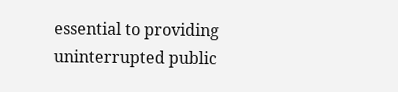essential to providing uninterrupted public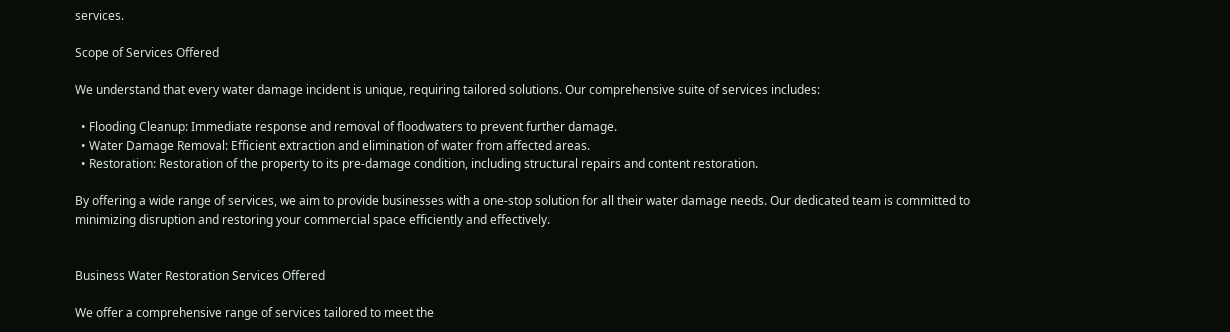services.

Scope of Services Offered

We understand that every water damage incident is unique, requiring tailored solutions. Our comprehensive suite of services includes:

  • Flooding Cleanup: Immediate response and removal of floodwaters to prevent further damage.
  • Water Damage Removal: Efficient extraction and elimination of water from affected areas.
  • Restoration: Restoration of the property to its pre-damage condition, including structural repairs and content restoration.

By offering a wide range of services, we aim to provide businesses with a one-stop solution for all their water damage needs. Our dedicated team is committed to minimizing disruption and restoring your commercial space efficiently and effectively.


Business Water Restoration Services Offered

We offer a comprehensive range of services tailored to meet the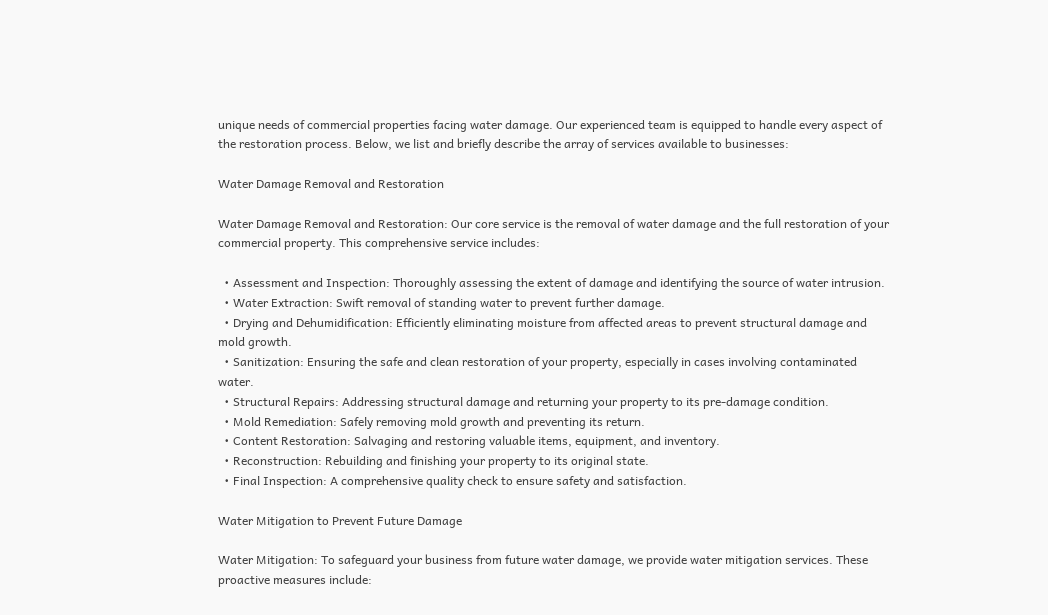unique needs of commercial properties facing water damage. Our experienced team is equipped to handle every aspect of the restoration process. Below, we list and briefly describe the array of services available to businesses:

Water Damage Removal and Restoration

Water Damage Removal and Restoration: Our core service is the removal of water damage and the full restoration of your commercial property. This comprehensive service includes:

  • Assessment and Inspection: Thoroughly assessing the extent of damage and identifying the source of water intrusion.
  • Water Extraction: Swift removal of standing water to prevent further damage.
  • Drying and Dehumidification: Efficiently eliminating moisture from affected areas to prevent structural damage and mold growth.
  • Sanitization: Ensuring the safe and clean restoration of your property, especially in cases involving contaminated water.
  • Structural Repairs: Addressing structural damage and returning your property to its pre-damage condition.
  • Mold Remediation: Safely removing mold growth and preventing its return.
  • Content Restoration: Salvaging and restoring valuable items, equipment, and inventory.
  • Reconstruction: Rebuilding and finishing your property to its original state.
  • Final Inspection: A comprehensive quality check to ensure safety and satisfaction.

Water Mitigation to Prevent Future Damage

Water Mitigation: To safeguard your business from future water damage, we provide water mitigation services. These proactive measures include: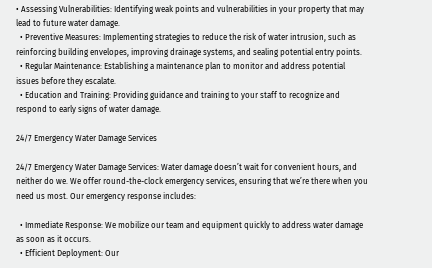• Assessing Vulnerabilities: Identifying weak points and vulnerabilities in your property that may lead to future water damage.
  • Preventive Measures: Implementing strategies to reduce the risk of water intrusion, such as reinforcing building envelopes, improving drainage systems, and sealing potential entry points.
  • Regular Maintenance: Establishing a maintenance plan to monitor and address potential issues before they escalate.
  • Education and Training: Providing guidance and training to your staff to recognize and respond to early signs of water damage.

24/7 Emergency Water Damage Services

24/7 Emergency Water Damage Services: Water damage doesn’t wait for convenient hours, and neither do we. We offer round-the-clock emergency services, ensuring that we’re there when you need us most. Our emergency response includes:

  • Immediate Response: We mobilize our team and equipment quickly to address water damage as soon as it occurs.
  • Efficient Deployment: Our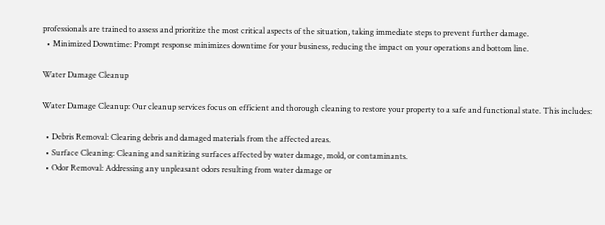professionals are trained to assess and prioritize the most critical aspects of the situation, taking immediate steps to prevent further damage.
  • Minimized Downtime: Prompt response minimizes downtime for your business, reducing the impact on your operations and bottom line.

Water Damage Cleanup

Water Damage Cleanup: Our cleanup services focus on efficient and thorough cleaning to restore your property to a safe and functional state. This includes:

  • Debris Removal: Clearing debris and damaged materials from the affected areas.
  • Surface Cleaning: Cleaning and sanitizing surfaces affected by water damage, mold, or contaminants.
  • Odor Removal: Addressing any unpleasant odors resulting from water damage or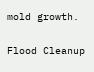mold growth.

Flood Cleanup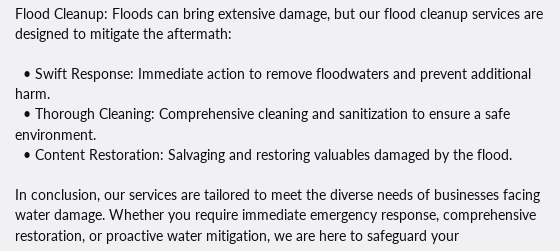Flood Cleanup: Floods can bring extensive damage, but our flood cleanup services are designed to mitigate the aftermath:

  • Swift Response: Immediate action to remove floodwaters and prevent additional harm.
  • Thorough Cleaning: Comprehensive cleaning and sanitization to ensure a safe environment.
  • Content Restoration: Salvaging and restoring valuables damaged by the flood.

In conclusion, our services are tailored to meet the diverse needs of businesses facing water damage. Whether you require immediate emergency response, comprehensive restoration, or proactive water mitigation, we are here to safeguard your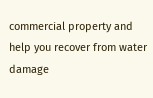commercial property and help you recover from water damage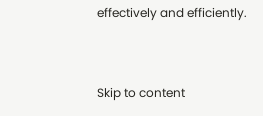effectively and efficiently.


Skip to content